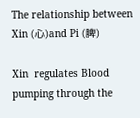The relationship between Xin (心)and Pi (脾)

Xin  regulates Blood pumping through the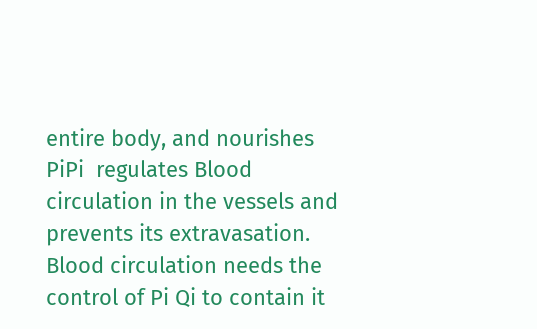entire body, and nourishes PiPi  regulates Blood circulation in the vessels and prevents its extravasation. Blood circulation needs the control of Pi Qi to contain it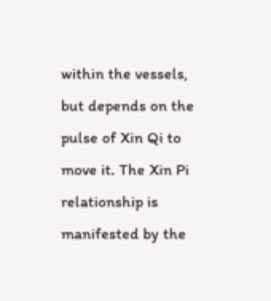within the vessels, but depends on the pulse of Xin Qi to move it. The Xin Pi  relationship is manifested by the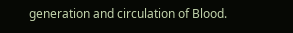generation and circulation of Blood.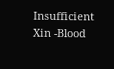Insufficient Xin -Blood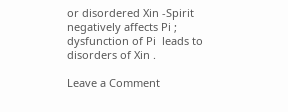or disordered Xin -Spirit negatively affects Pi ; dysfunction of Pi  leads to disorders of Xin .

Leave a Comment